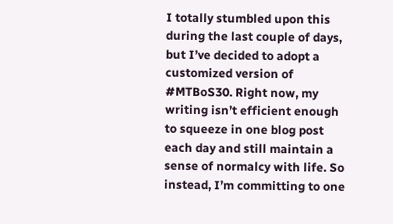I totally stumbled upon this during the last couple of days, but I’ve decided to adopt a customized version of #MTBoS30. Right now, my writing isn’t efficient enough to squeeze in one blog post each day and still maintain a sense of normalcy with life. So instead, I’m committing to one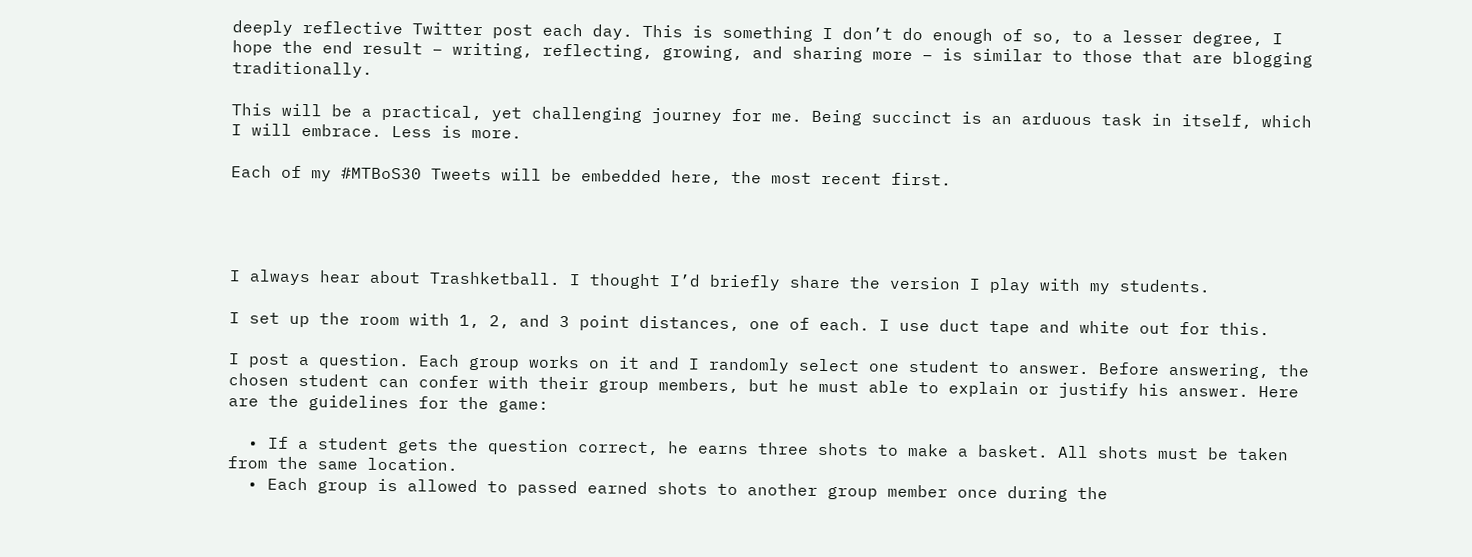deeply reflective Twitter post each day. This is something I don’t do enough of so, to a lesser degree, I hope the end result – writing, reflecting, growing, and sharing more – is similar to those that are blogging traditionally.

This will be a practical, yet challenging journey for me. Being succinct is an arduous task in itself, which I will embrace. Less is more.

Each of my #MTBoS30 Tweets will be embedded here, the most recent first.




I always hear about Trashketball. I thought I’d briefly share the version I play with my students.

I set up the room with 1, 2, and 3 point distances, one of each. I use duct tape and white out for this.

I post a question. Each group works on it and I randomly select one student to answer. Before answering, the chosen student can confer with their group members, but he must able to explain or justify his answer. Here are the guidelines for the game:

  • If a student gets the question correct, he earns three shots to make a basket. All shots must be taken from the same location.
  • Each group is allowed to passed earned shots to another group member once during the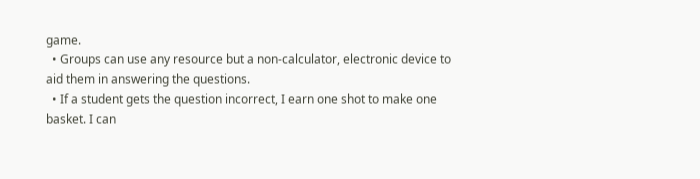game.
  • Groups can use any resource but a non-calculator, electronic device to aid them in answering the questions.
  • If a student gets the question incorrect, I earn one shot to make one basket. I can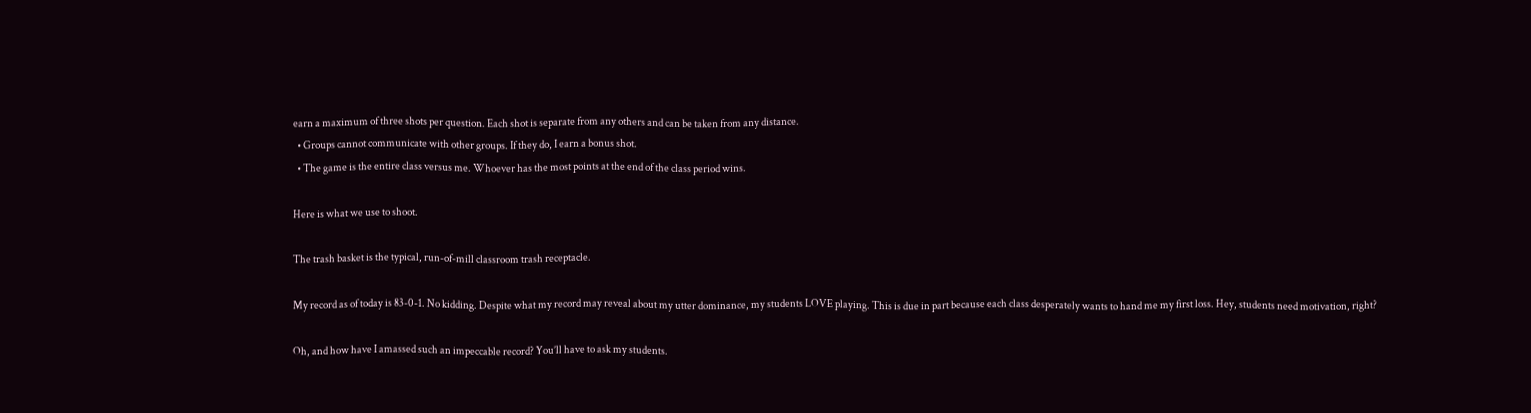earn a maximum of three shots per question. Each shot is separate from any others and can be taken from any distance.
  • Groups cannot communicate with other groups. If they do, I earn a bonus shot.
  • The game is the entire class versus me. Whoever has the most points at the end of the class period wins.

Here is what we use to shoot.

The trash basket is the typical, run-of-mill classroom trash receptacle.

My record as of today is 83-0-1. No kidding. Despite what my record may reveal about my utter dominance, my students LOVE playing. This is due in part because each class desperately wants to hand me my first loss. Hey, students need motivation, right?

Oh, and how have I amassed such an impeccable record? You’ll have to ask my students.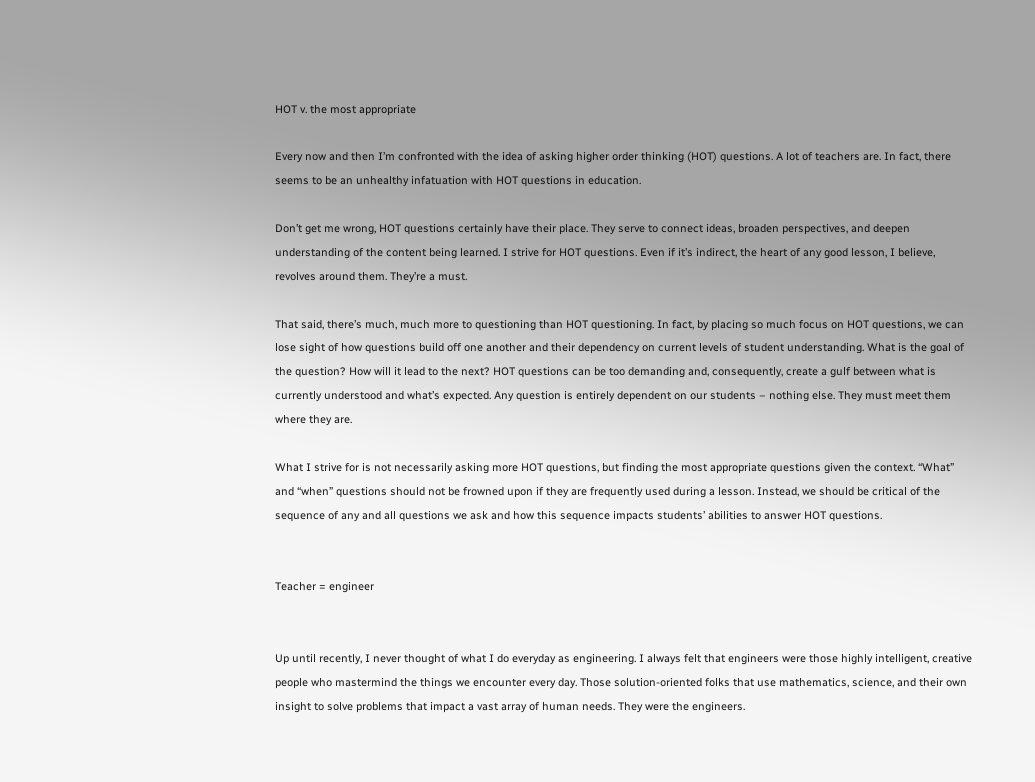HOT v. the most appropriate

Every now and then I’m confronted with the idea of asking higher order thinking (HOT) questions. A lot of teachers are. In fact, there seems to be an unhealthy infatuation with HOT questions in education.

Don’t get me wrong, HOT questions certainly have their place. They serve to connect ideas, broaden perspectives, and deepen understanding of the content being learned. I strive for HOT questions. Even if it’s indirect, the heart of any good lesson, I believe, revolves around them. They’re a must.

That said, there’s much, much more to questioning than HOT questioning. In fact, by placing so much focus on HOT questions, we can lose sight of how questions build off one another and their dependency on current levels of student understanding. What is the goal of the question? How will it lead to the next? HOT questions can be too demanding and, consequently, create a gulf between what is currently understood and what’s expected. Any question is entirely dependent on our students – nothing else. They must meet them where they are.

What I strive for is not necessarily asking more HOT questions, but finding the most appropriate questions given the context. “What” and “when” questions should not be frowned upon if they are frequently used during a lesson. Instead, we should be critical of the sequence of any and all questions we ask and how this sequence impacts students’ abilities to answer HOT questions.


Teacher = engineer


Up until recently, I never thought of what I do everyday as engineering. I always felt that engineers were those highly intelligent, creative people who mastermind the things we encounter every day. Those solution-oriented folks that use mathematics, science, and their own insight to solve problems that impact a vast array of human needs. They were the engineers.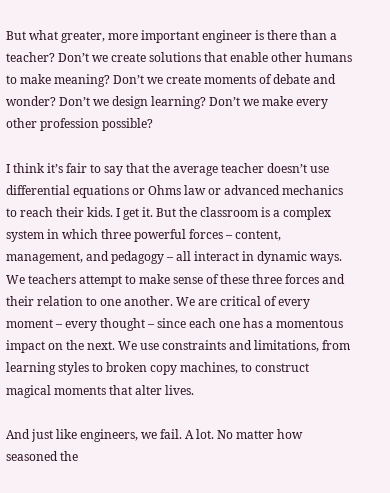But what greater, more important engineer is there than a teacher? Don’t we create solutions that enable other humans to make meaning? Don’t we create moments of debate and wonder? Don’t we design learning? Don’t we make every other profession possible?

I think it’s fair to say that the average teacher doesn’t use differential equations or Ohms law or advanced mechanics to reach their kids. I get it. But the classroom is a complex system in which three powerful forces – content, management, and pedagogy – all interact in dynamic ways. We teachers attempt to make sense of these three forces and their relation to one another. We are critical of every moment – every thought – since each one has a momentous impact on the next. We use constraints and limitations, from learning styles to broken copy machines, to construct magical moments that alter lives.

And just like engineers, we fail. A lot. No matter how seasoned the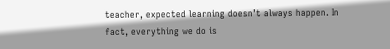teacher, expected learning doesn’t always happen. In fact, everything we do is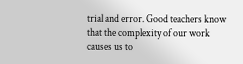trial and error. Good teachers know that the complexity of our work causes us to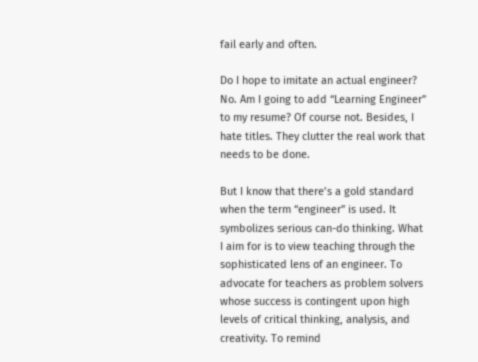fail early and often.

Do I hope to imitate an actual engineer? No. Am I going to add “Learning Engineer” to my resume? Of course not. Besides, I hate titles. They clutter the real work that needs to be done.

But I know that there’s a gold standard when the term “engineer” is used. It symbolizes serious can-do thinking. What I aim for is to view teaching through the sophisticated lens of an engineer. To advocate for teachers as problem solvers whose success is contingent upon high levels of critical thinking, analysis, and creativity. To remind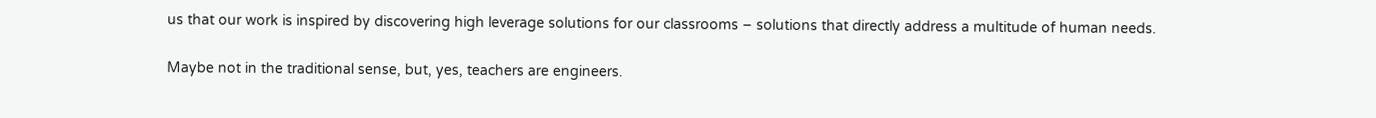us that our work is inspired by discovering high leverage solutions for our classrooms – solutions that directly address a multitude of human needs.

Maybe not in the traditional sense, but, yes, teachers are engineers.